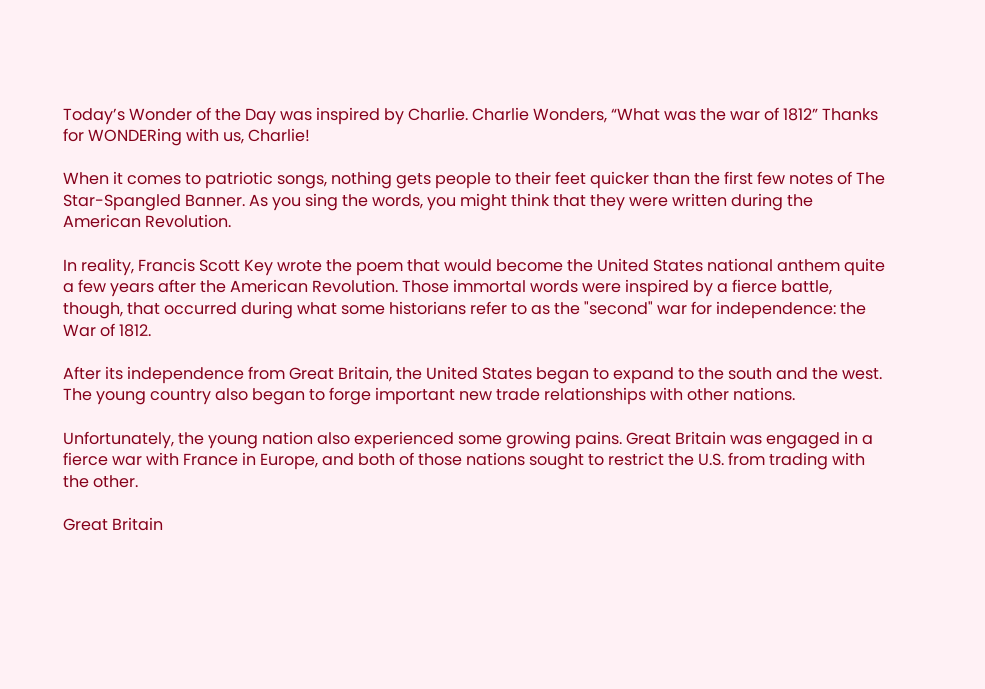Today’s Wonder of the Day was inspired by Charlie. Charlie Wonders, “What was the war of 1812” Thanks for WONDERing with us, Charlie!

When it comes to patriotic songs, nothing gets people to their feet quicker than the first few notes of The Star-Spangled Banner. As you sing the words, you might think that they were written during the American Revolution.

In reality, Francis Scott Key wrote the poem that would become the United States national anthem quite a few years after the American Revolution. Those immortal words were inspired by a fierce battle, though, that occurred during what some historians refer to as the "second" war for independence: the War of 1812.

After its independence from Great Britain, the United States began to expand to the south and the west. The young country also began to forge important new trade relationships with other nations.

Unfortunately, the young nation also experienced some growing pains. Great Britain was engaged in a fierce war with France in Europe, and both of those nations sought to restrict the U.S. from trading with the other.

Great Britain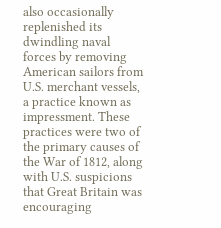also occasionally replenished its dwindling naval forces by removing American sailors from U.S. merchant vessels, a practice known as impressment. These practices were two of the primary causes of the War of 1812, along with U.S. suspicions that Great Britain was encouraging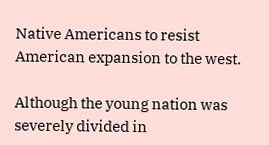Native Americans to resist American expansion to the west.

Although the young nation was severely divided in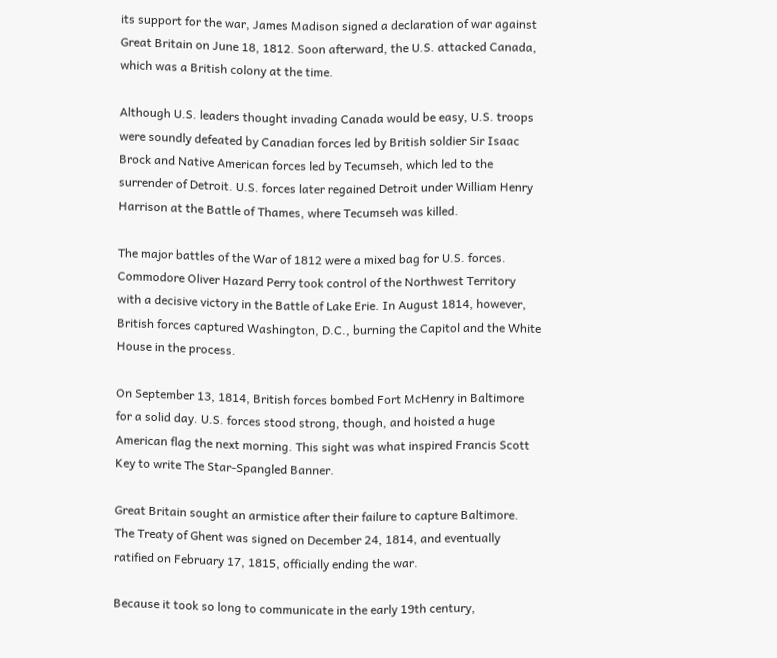its support for the war, James Madison signed a declaration of war against Great Britain on June 18, 1812. Soon afterward, the U.S. attacked Canada, which was a British colony at the time.

Although U.S. leaders thought invading Canada would be easy, U.S. troops were soundly defeated by Canadian forces led by British soldier Sir Isaac Brock and Native American forces led by Tecumseh, which led to the surrender of Detroit. U.S. forces later regained Detroit under William Henry Harrison at the Battle of Thames, where Tecumseh was killed.

The major battles of the War of 1812 were a mixed bag for U.S. forces. Commodore Oliver Hazard Perry took control of the Northwest Territory with a decisive victory in the Battle of Lake Erie. In August 1814, however, British forces captured Washington, D.C., burning the Capitol and the White House in the process.

On September 13, 1814, British forces bombed Fort McHenry in Baltimore for a solid day. U.S. forces stood strong, though, and hoisted a huge American flag the next morning. This sight was what inspired Francis Scott Key to write The Star-Spangled Banner.

Great Britain sought an armistice after their failure to capture Baltimore. The Treaty of Ghent was signed on December 24, 1814, and eventually ratified on February 17, 1815, officially ending the war.

Because it took so long to communicate in the early 19th century,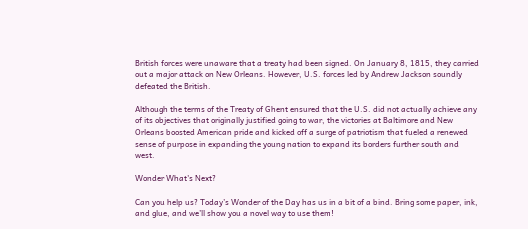British forces were unaware that a treaty had been signed. On January 8, 1815, they carried out a major attack on New Orleans. However, U.S. forces led by Andrew Jackson soundly defeated the British.

Although the terms of the Treaty of Ghent ensured that the U.S. did not actually achieve any of its objectives that originally justified going to war, the victories at Baltimore and New Orleans boosted American pride and kicked off a surge of patriotism that fueled a renewed sense of purpose in expanding the young nation to expand its borders further south and west.

Wonder What's Next?

Can you help us? Today’s Wonder of the Day has us in a bit of a bind. Bring some paper, ink, and glue, and we’ll show you a novel way to use them!